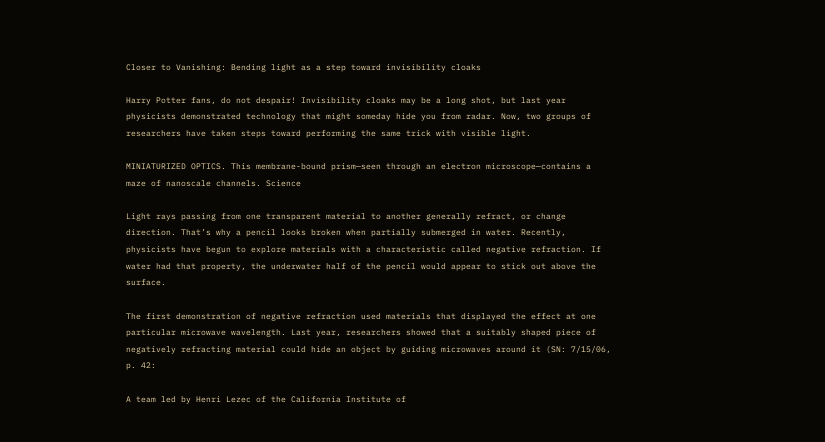Closer to Vanishing: Bending light as a step toward invisibility cloaks

Harry Potter fans, do not despair! Invisibility cloaks may be a long shot, but last year physicists demonstrated technology that might someday hide you from radar. Now, two groups of researchers have taken steps toward performing the same trick with visible light.

MINIATURIZED OPTICS. This membrane-bound prism—seen through an electron microscope—contains a maze of nanoscale channels. Science

Light rays passing from one transparent material to another generally refract, or change direction. That’s why a pencil looks broken when partially submerged in water. Recently, physicists have begun to explore materials with a characteristic called negative refraction. If water had that property, the underwater half of the pencil would appear to stick out above the surface.

The first demonstration of negative refraction used materials that displayed the effect at one particular microwave wavelength. Last year, researchers showed that a suitably shaped piece of negatively refracting material could hide an object by guiding microwaves around it (SN: 7/15/06, p. 42:

A team led by Henri Lezec of the California Institute of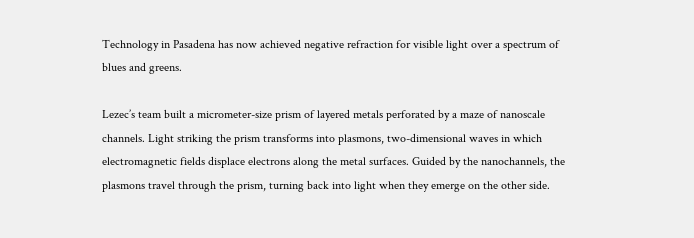Technology in Pasadena has now achieved negative refraction for visible light over a spectrum of blues and greens.

Lezec’s team built a micrometer-size prism of layered metals perforated by a maze of nanoscale channels. Light striking the prism transforms into plasmons, two-dimensional waves in which electromagnetic fields displace electrons along the metal surfaces. Guided by the nanochannels, the plasmons travel through the prism, turning back into light when they emerge on the other side.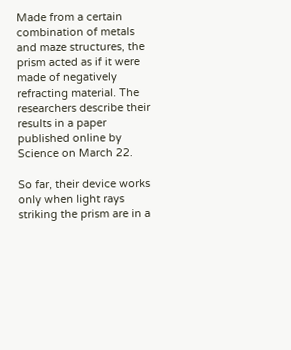Made from a certain combination of metals and maze structures, the prism acted as if it were made of negatively refracting material. The researchers describe their results in a paper published online by Science on March 22.

So far, their device works only when light rays striking the prism are in a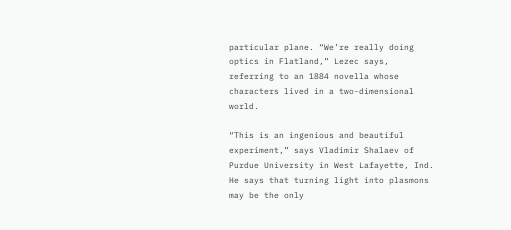particular plane. “We’re really doing optics in Flatland,” Lezec says, referring to an 1884 novella whose characters lived in a two-dimensional world.

“This is an ingenious and beautiful experiment,” says Vladimir Shalaev of Purdue University in West Lafayette, Ind. He says that turning light into plasmons may be the only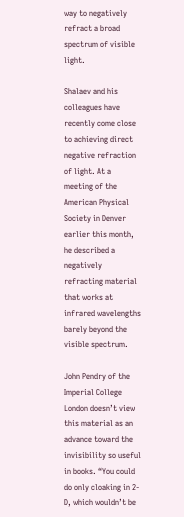way to negatively refract a broad spectrum of visible light.

Shalaev and his colleagues have recently come close to achieving direct negative refraction of light. At a meeting of the American Physical Society in Denver earlier this month, he described a negatively refracting material that works at infrared wavelengths barely beyond the visible spectrum.

John Pendry of the Imperial College London doesn’t view this material as an advance toward the invisibility so useful in books. “You could do only cloaking in 2-D, which wouldn’t be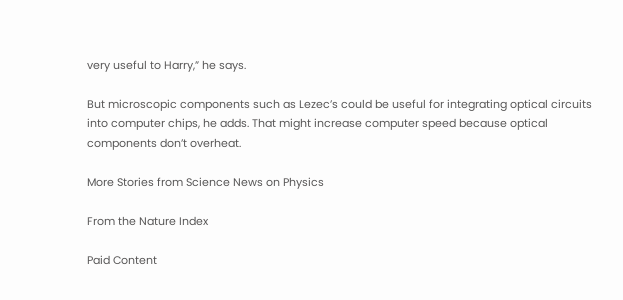very useful to Harry,” he says.

But microscopic components such as Lezec’s could be useful for integrating optical circuits into computer chips, he adds. That might increase computer speed because optical components don’t overheat.

More Stories from Science News on Physics

From the Nature Index

Paid Content